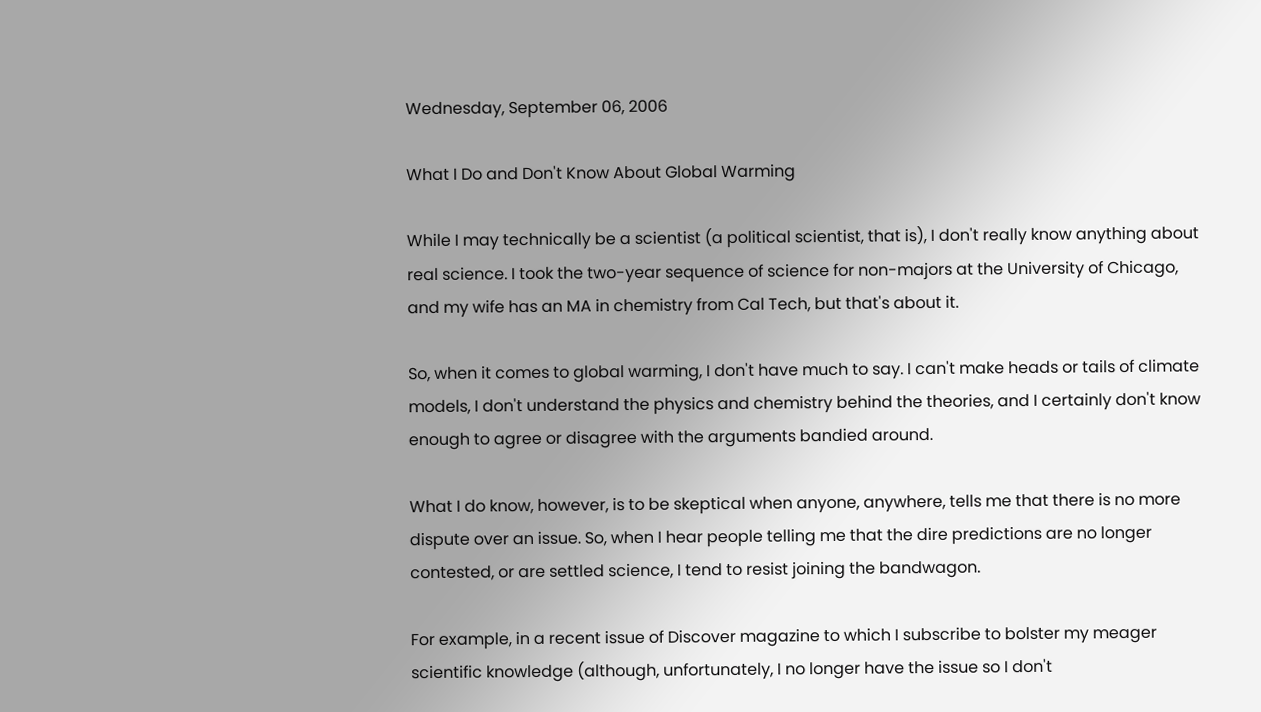Wednesday, September 06, 2006

What I Do and Don't Know About Global Warming

While I may technically be a scientist (a political scientist, that is), I don't really know anything about real science. I took the two-year sequence of science for non-majors at the University of Chicago, and my wife has an MA in chemistry from Cal Tech, but that's about it.

So, when it comes to global warming, I don't have much to say. I can't make heads or tails of climate models, I don't understand the physics and chemistry behind the theories, and I certainly don't know enough to agree or disagree with the arguments bandied around.

What I do know, however, is to be skeptical when anyone, anywhere, tells me that there is no more dispute over an issue. So, when I hear people telling me that the dire predictions are no longer contested, or are settled science, I tend to resist joining the bandwagon.

For example, in a recent issue of Discover magazine to which I subscribe to bolster my meager scientific knowledge (although, unfortunately, I no longer have the issue so I don't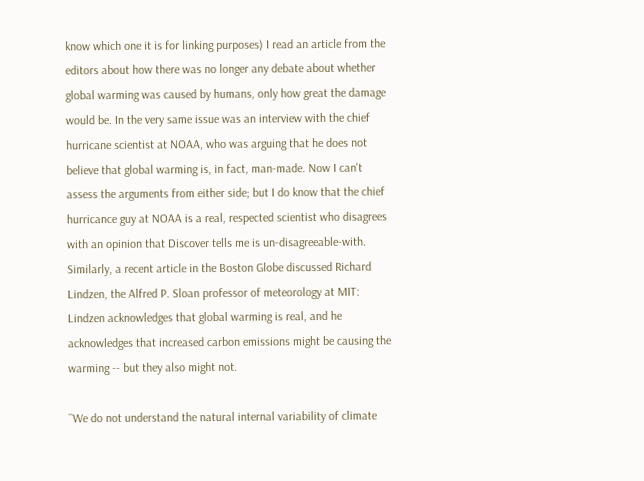know which one it is for linking purposes) I read an article from the editors about how there was no longer any debate about whether global warming was caused by humans, only how great the damage would be. In the very same issue was an interview with the chief hurricane scientist at NOAA, who was arguing that he does not believe that global warming is, in fact, man-made. Now I can't assess the arguments from either side; but I do know that the chief hurricance guy at NOAA is a real, respected scientist who disagrees with an opinion that Discover tells me is un-disagreeable-with. Similarly, a recent article in the Boston Globe discussed Richard Lindzen, the Alfred P. Sloan professor of meteorology at MIT:
Lindzen acknowledges that global warming is real, and he acknowledges that increased carbon emissions might be causing the warming -- but they also might not.

``We do not understand the natural internal variability of climate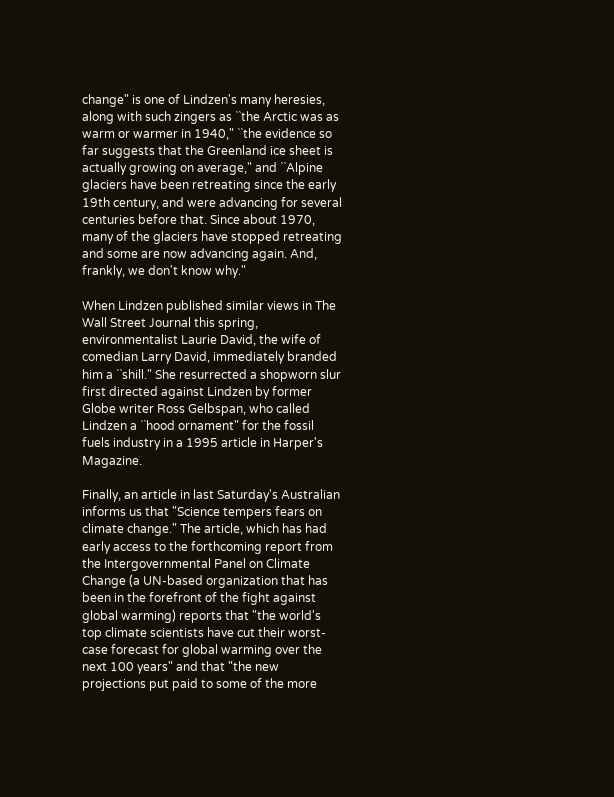change" is one of Lindzen's many heresies, along with such zingers as ``the Arctic was as warm or warmer in 1940," ``the evidence so far suggests that the Greenland ice sheet is actually growing on average," and ``Alpine glaciers have been retreating since the early 19th century, and were advancing for several centuries before that. Since about 1970, many of the glaciers have stopped retreating and some are now advancing again. And, frankly, we don't know why."

When Lindzen published similar views in The Wall Street Journal this spring, environmentalist Laurie David, the wife of comedian Larry David, immediately branded him a ``shill." She resurrected a shopworn slur first directed against Lindzen by former Globe writer Ross Gelbspan, who called Lindzen a ``hood ornament" for the fossil fuels industry in a 1995 article in Harper's Magazine.

Finally, an article in last Saturday's Australian informs us that "Science tempers fears on climate change." The article, which has had early access to the forthcoming report from the Intergovernmental Panel on Climate Change (a UN-based organization that has been in the forefront of the fight against global warming) reports that "the world's top climate scientists have cut their worst-case forecast for global warming over the next 100 years" and that "the new projections put paid to some of the more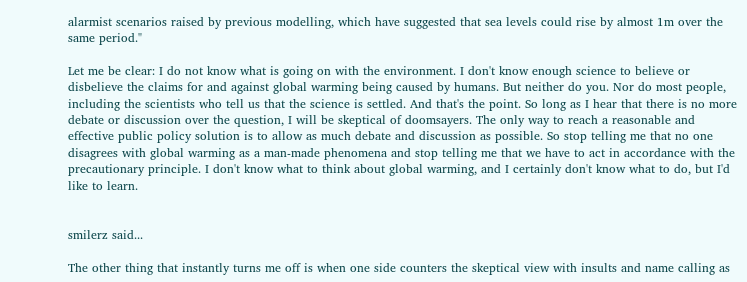alarmist scenarios raised by previous modelling, which have suggested that sea levels could rise by almost 1m over the same period."

Let me be clear: I do not know what is going on with the environment. I don't know enough science to believe or disbelieve the claims for and against global warming being caused by humans. But neither do you. Nor do most people, including the scientists who tell us that the science is settled. And that's the point. So long as I hear that there is no more debate or discussion over the question, I will be skeptical of doomsayers. The only way to reach a reasonable and effective public policy solution is to allow as much debate and discussion as possible. So stop telling me that no one disagrees with global warming as a man-made phenomena and stop telling me that we have to act in accordance with the precautionary principle. I don't know what to think about global warming, and I certainly don't know what to do, but I'd like to learn.


smilerz said...

The other thing that instantly turns me off is when one side counters the skeptical view with insults and name calling as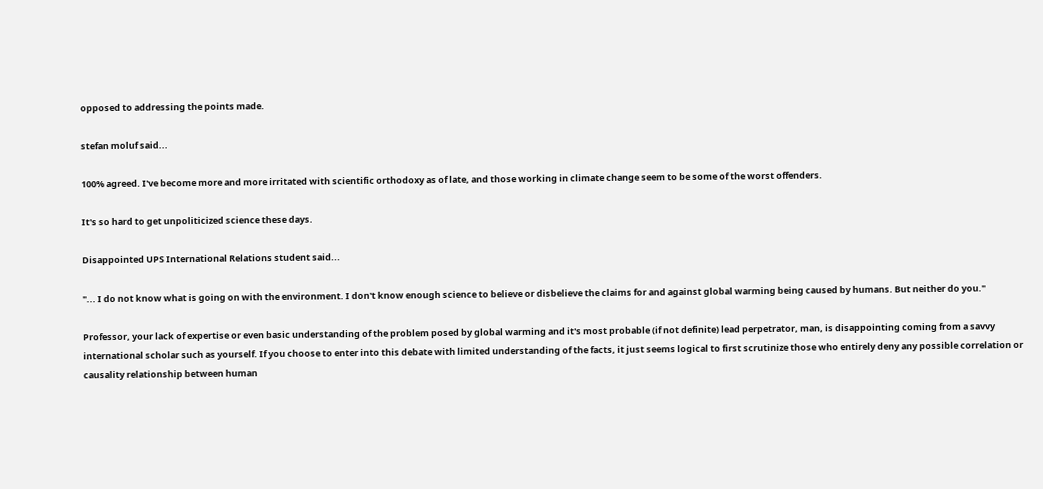opposed to addressing the points made.

stefan moluf said...

100% agreed. I've become more and more irritated with scientific orthodoxy as of late, and those working in climate change seem to be some of the worst offenders.

It's so hard to get unpoliticized science these days.

Disappointed UPS International Relations student said...

"... I do not know what is going on with the environment. I don't know enough science to believe or disbelieve the claims for and against global warming being caused by humans. But neither do you."

Professor, your lack of expertise or even basic understanding of the problem posed by global warming and it's most probable (if not definite) lead perpetrator, man, is disappointing coming from a savvy international scholar such as yourself. If you choose to enter into this debate with limited understanding of the facts, it just seems logical to first scrutinize those who entirely deny any possible correlation or causality relationship between human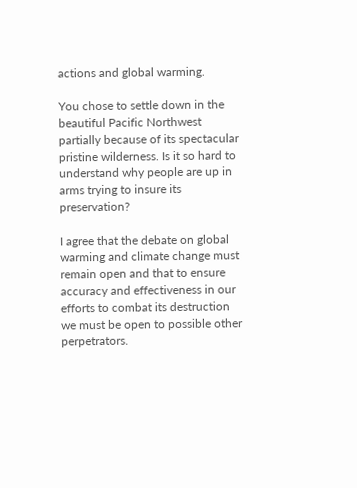actions and global warming.

You chose to settle down in the beautiful Pacific Northwest partially because of its spectacular pristine wilderness. Is it so hard to understand why people are up in arms trying to insure its preservation?

I agree that the debate on global warming and climate change must remain open and that to ensure accuracy and effectiveness in our efforts to combat its destruction we must be open to possible other perpetrators.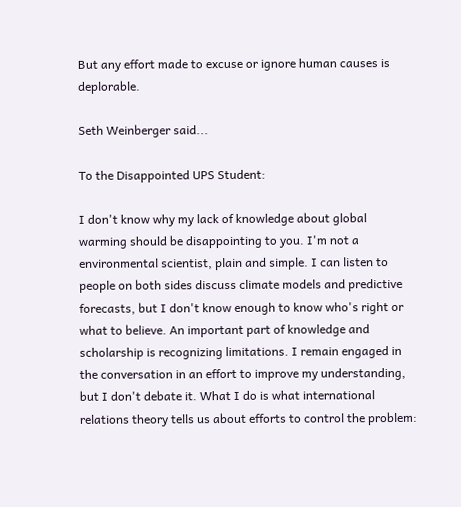But any effort made to excuse or ignore human causes is deplorable.

Seth Weinberger said...

To the Disappointed UPS Student:

I don't know why my lack of knowledge about global warming should be disappointing to you. I'm not a environmental scientist, plain and simple. I can listen to people on both sides discuss climate models and predictive forecasts, but I don't know enough to know who's right or what to believe. An important part of knowledge and scholarship is recognizing limitations. I remain engaged in the conversation in an effort to improve my understanding, but I don't debate it. What I do is what international relations theory tells us about efforts to control the problem: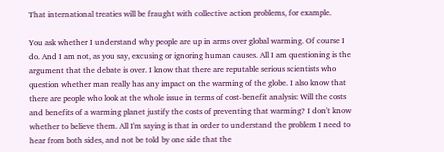That international treaties will be fraught with collective action problems, for example.

You ask whether I understand why people are up in arms over global warming. Of course I do. And I am not, as you say, excusing or ignoring human causes. All I am questioning is the argument that the debate is over. I know that there are reputable serious scientists who question whether man really has any impact on the warming of the globe. I also know that there are people who look at the whole issue in terms of cost-benefit analysis: Will the costs and benefits of a warming planet justify the costs of preventing that warming? I don't know whether to believe them. All I'm saying is that in order to understand the problem I need to hear from both sides, and not be told by one side that the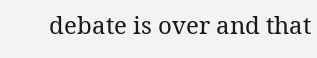debate is over and that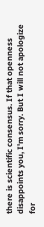there is scientific consensus. If that openness disappoints you, I'm sorry. But I will not apologize for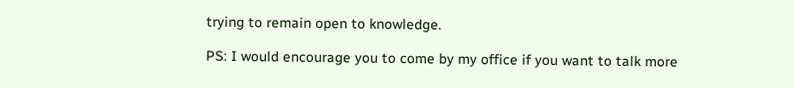trying to remain open to knowledge.

PS: I would encourage you to come by my office if you want to talk more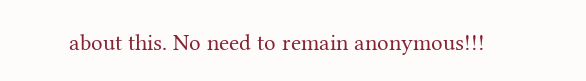about this. No need to remain anonymous!!!